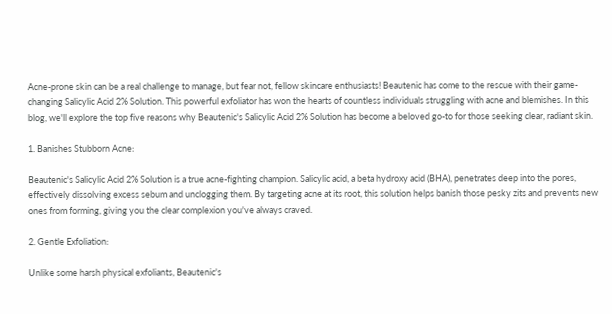Acne-prone skin can be a real challenge to manage, but fear not, fellow skincare enthusiasts! Beautenic has come to the rescue with their game-changing Salicylic Acid 2% Solution. This powerful exfoliator has won the hearts of countless individuals struggling with acne and blemishes. In this blog, we'll explore the top five reasons why Beautenic's Salicylic Acid 2% Solution has become a beloved go-to for those seeking clear, radiant skin.

1. Banishes Stubborn Acne:

Beautenic's Salicylic Acid 2% Solution is a true acne-fighting champion. Salicylic acid, a beta hydroxy acid (BHA), penetrates deep into the pores, effectively dissolving excess sebum and unclogging them. By targeting acne at its root, this solution helps banish those pesky zits and prevents new ones from forming, giving you the clear complexion you've always craved.

2. Gentle Exfoliation:

Unlike some harsh physical exfoliants, Beautenic's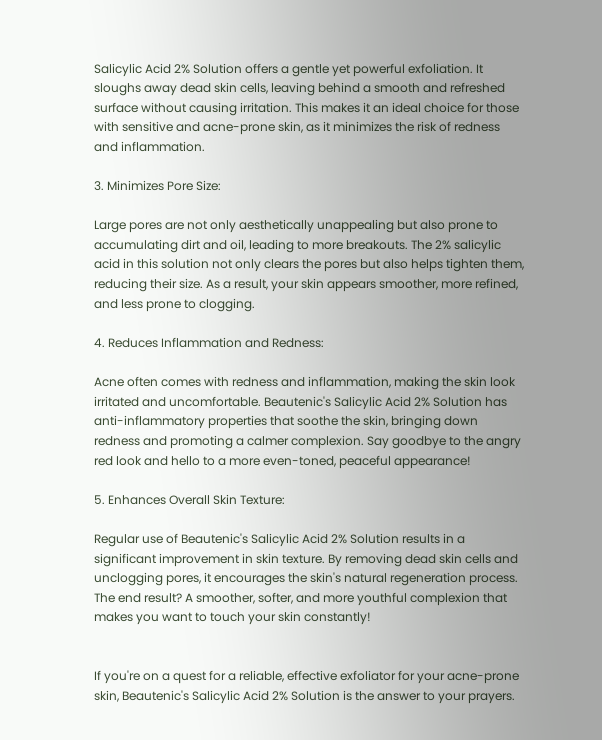Salicylic Acid 2% Solution offers a gentle yet powerful exfoliation. It sloughs away dead skin cells, leaving behind a smooth and refreshed surface without causing irritation. This makes it an ideal choice for those with sensitive and acne-prone skin, as it minimizes the risk of redness and inflammation.

3. Minimizes Pore Size:

Large pores are not only aesthetically unappealing but also prone to accumulating dirt and oil, leading to more breakouts. The 2% salicylic acid in this solution not only clears the pores but also helps tighten them, reducing their size. As a result, your skin appears smoother, more refined, and less prone to clogging.

4. Reduces Inflammation and Redness:

Acne often comes with redness and inflammation, making the skin look irritated and uncomfortable. Beautenic's Salicylic Acid 2% Solution has anti-inflammatory properties that soothe the skin, bringing down redness and promoting a calmer complexion. Say goodbye to the angry red look and hello to a more even-toned, peaceful appearance!

5. Enhances Overall Skin Texture:

Regular use of Beautenic's Salicylic Acid 2% Solution results in a significant improvement in skin texture. By removing dead skin cells and unclogging pores, it encourages the skin's natural regeneration process. The end result? A smoother, softer, and more youthful complexion that makes you want to touch your skin constantly!


If you're on a quest for a reliable, effective exfoliator for your acne-prone skin, Beautenic's Salicylic Acid 2% Solution is the answer to your prayers.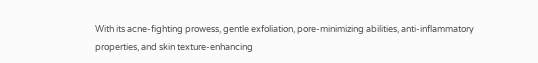With its acne-fighting prowess, gentle exfoliation, pore-minimizing abilities, anti-inflammatory properties, and skin texture-enhancing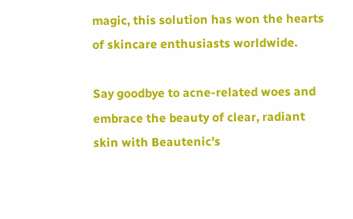magic, this solution has won the hearts of skincare enthusiasts worldwide.

Say goodbye to acne-related woes and embrace the beauty of clear, radiant skin with Beautenic's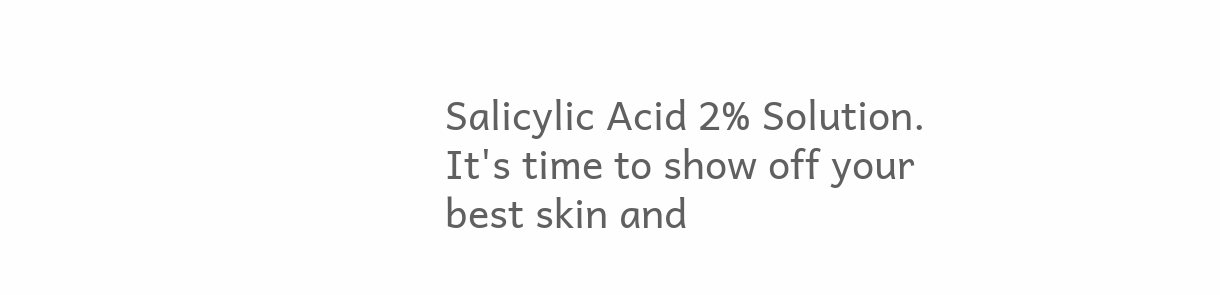Salicylic Acid 2% Solution. It's time to show off your best skin and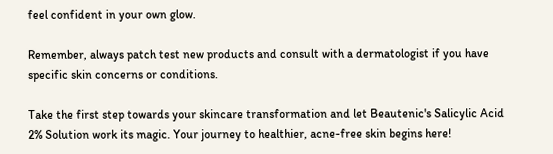feel confident in your own glow.

Remember, always patch test new products and consult with a dermatologist if you have specific skin concerns or conditions.

Take the first step towards your skincare transformation and let Beautenic's Salicylic Acid 2% Solution work its magic. Your journey to healthier, acne-free skin begins here!